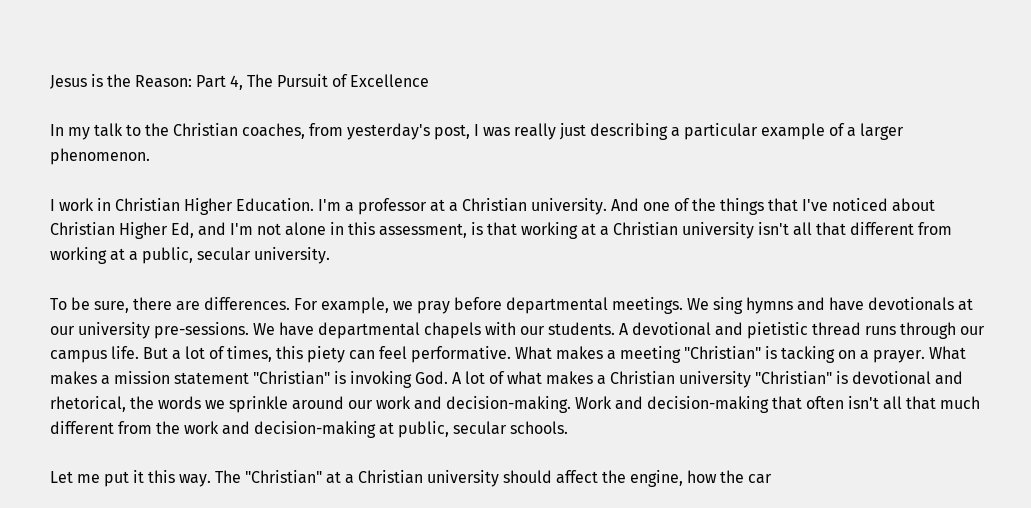Jesus is the Reason: Part 4, The Pursuit of Excellence

In my talk to the Christian coaches, from yesterday's post, I was really just describing a particular example of a larger phenomenon.

I work in Christian Higher Education. I'm a professor at a Christian university. And one of the things that I've noticed about Christian Higher Ed, and I'm not alone in this assessment, is that working at a Christian university isn't all that different from working at a public, secular university.

To be sure, there are differences. For example, we pray before departmental meetings. We sing hymns and have devotionals at our university pre-sessions. We have departmental chapels with our students. A devotional and pietistic thread runs through our campus life. But a lot of times, this piety can feel performative. What makes a meeting "Christian" is tacking on a prayer. What makes a mission statement "Christian" is invoking God. A lot of what makes a Christian university "Christian" is devotional and rhetorical, the words we sprinkle around our work and decision-making. Work and decision-making that often isn't all that much different from the work and decision-making at public, secular schools.

Let me put it this way. The "Christian" at a Christian university should affect the engine, how the car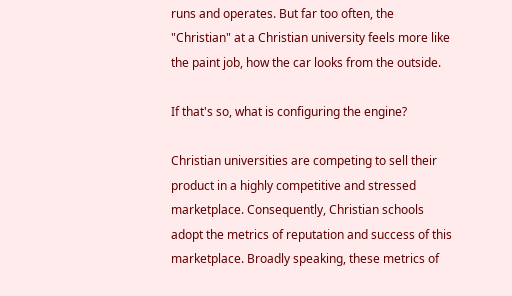runs and operates. But far too often, the "Christian" at a Christian university feels more like the paint job, how the car looks from the outside.

If that's so, what is configuring the engine?

Christian universities are competing to sell their product in a highly competitive and stressed marketplace. Consequently, Christian schools adopt the metrics of reputation and success of this marketplace. Broadly speaking, these metrics of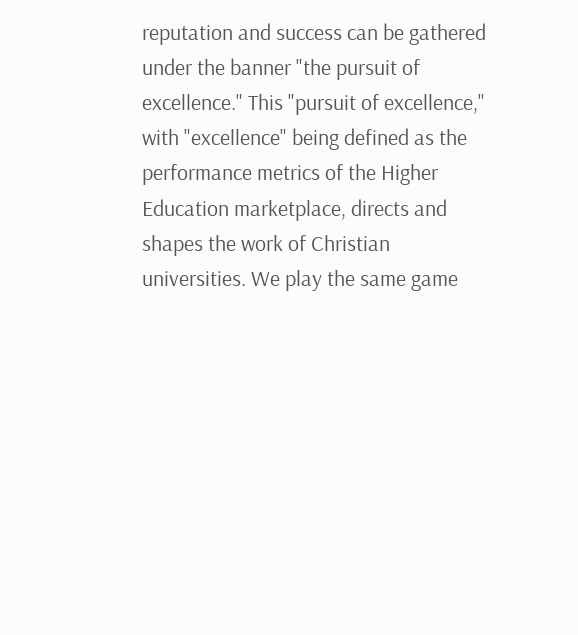reputation and success can be gathered under the banner "the pursuit of excellence." This "pursuit of excellence," with "excellence" being defined as the performance metrics of the Higher Education marketplace, directs and shapes the work of Christian universities. We play the same game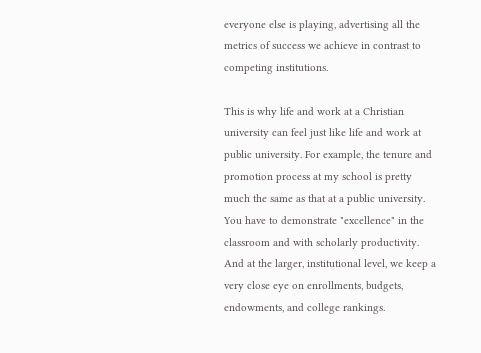everyone else is playing, advertising all the metrics of success we achieve in contrast to competing institutions.

This is why life and work at a Christian university can feel just like life and work at public university. For example, the tenure and promotion process at my school is pretty much the same as that at a public university. You have to demonstrate "excellence" in the classroom and with scholarly productivity. And at the larger, institutional level, we keep a very close eye on enrollments, budgets, endowments, and college rankings.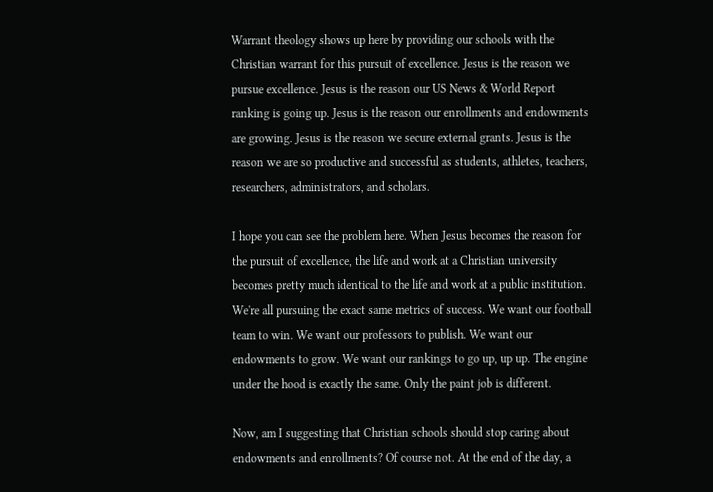Warrant theology shows up here by providing our schools with the Christian warrant for this pursuit of excellence. Jesus is the reason we pursue excellence. Jesus is the reason our US News & World Report ranking is going up. Jesus is the reason our enrollments and endowments are growing. Jesus is the reason we secure external grants. Jesus is the reason we are so productive and successful as students, athletes, teachers, researchers, administrators, and scholars.

I hope you can see the problem here. When Jesus becomes the reason for the pursuit of excellence, the life and work at a Christian university becomes pretty much identical to the life and work at a public institution. We're all pursuing the exact same metrics of success. We want our football team to win. We want our professors to publish. We want our endowments to grow. We want our rankings to go up, up up. The engine under the hood is exactly the same. Only the paint job is different.

Now, am I suggesting that Christian schools should stop caring about endowments and enrollments? Of course not. At the end of the day, a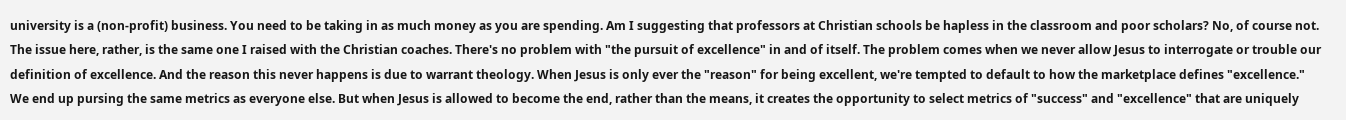university is a (non-profit) business. You need to be taking in as much money as you are spending. Am I suggesting that professors at Christian schools be hapless in the classroom and poor scholars? No, of course not. The issue here, rather, is the same one I raised with the Christian coaches. There's no problem with "the pursuit of excellence" in and of itself. The problem comes when we never allow Jesus to interrogate or trouble our definition of excellence. And the reason this never happens is due to warrant theology. When Jesus is only ever the "reason" for being excellent, we're tempted to default to how the marketplace defines "excellence." We end up pursing the same metrics as everyone else. But when Jesus is allowed to become the end, rather than the means, it creates the opportunity to select metrics of "success" and "excellence" that are uniquely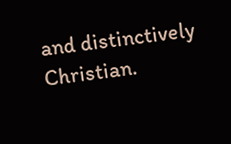and distinctively Christian.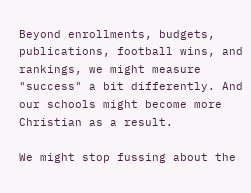Beyond enrollments, budgets, publications, football wins, and rankings, we might measure "success" a bit differently. And our schools might become more Christian as a result.

We might stop fussing about the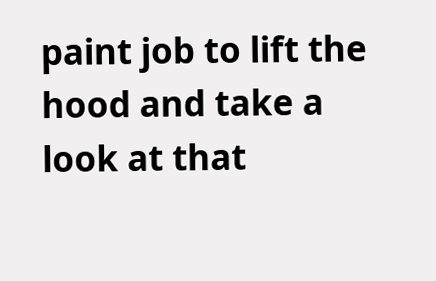paint job to lift the hood and take a look at that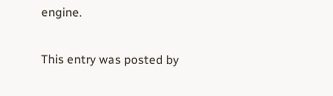engine.

This entry was posted by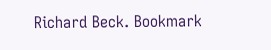Richard Beck. Bookmark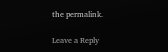the permalink.

Leave a Reply